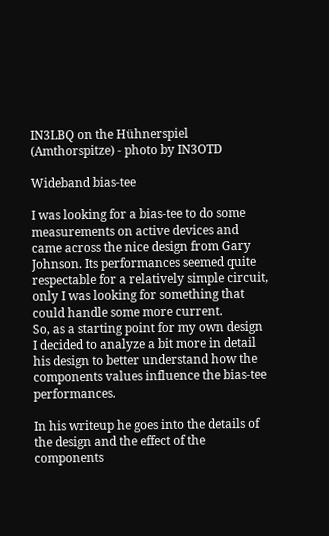IN3LBQ on the Hühnerspiel (Amthorspitze) - photo by IN3OTD

Wideband bias-tee

I was looking for a bias-tee to do some measurements on active devices and came across the nice design from Gary Johnson. Its performances seemed quite respectable for a relatively simple circuit, only I was looking for something that could handle some more current.
So, as a starting point for my own design I decided to analyze a bit more in detail his design to better understand how the components values influence the bias-tee performances.

In his writeup he goes into the details of the design and the effect of the components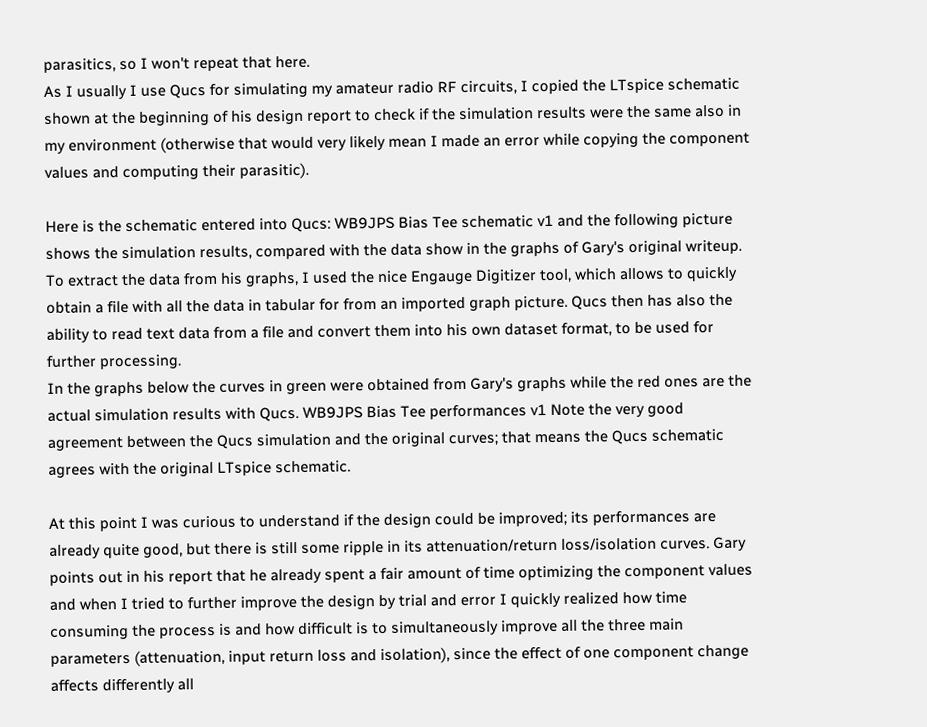parasitics, so I won't repeat that here.
As I usually I use Qucs for simulating my amateur radio RF circuits, I copied the LTspice schematic shown at the beginning of his design report to check if the simulation results were the same also in my environment (otherwise that would very likely mean I made an error while copying the component values and computing their parasitic).

Here is the schematic entered into Qucs: WB9JPS Bias Tee schematic v1 and the following picture shows the simulation results, compared with the data show in the graphs of Gary's original writeup.
To extract the data from his graphs, I used the nice Engauge Digitizer tool, which allows to quickly obtain a file with all the data in tabular for from an imported graph picture. Qucs then has also the ability to read text data from a file and convert them into his own dataset format, to be used for further processing.
In the graphs below the curves in green were obtained from Gary's graphs while the red ones are the actual simulation results with Qucs. WB9JPS Bias Tee performances v1 Note the very good agreement between the Qucs simulation and the original curves; that means the Qucs schematic agrees with the original LTspice schematic.

At this point I was curious to understand if the design could be improved; its performances are already quite good, but there is still some ripple in its attenuation/return loss/isolation curves. Gary points out in his report that he already spent a fair amount of time optimizing the component values and when I tried to further improve the design by trial and error I quickly realized how time consuming the process is and how difficult is to simultaneously improve all the three main parameters (attenuation, input return loss and isolation), since the effect of one component change affects differently all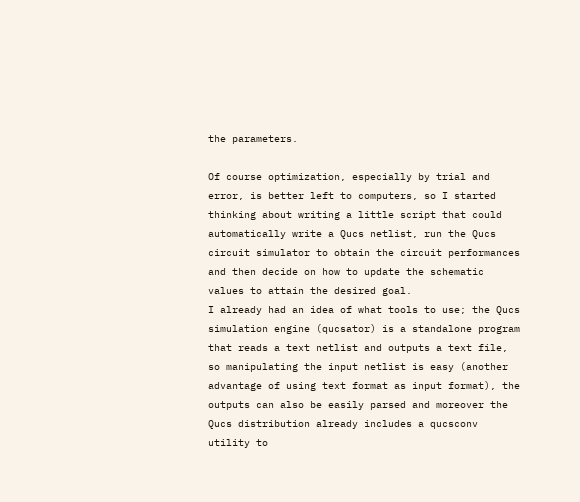the parameters.

Of course optimization, especially by trial and error, is better left to computers, so I started thinking about writing a little script that could automatically write a Qucs netlist, run the Qucs circuit simulator to obtain the circuit performances and then decide on how to update the schematic values to attain the desired goal.
I already had an idea of what tools to use; the Qucs simulation engine (qucsator) is a standalone program that reads a text netlist and outputs a text file, so manipulating the input netlist is easy (another advantage of using text format as input format), the outputs can also be easily parsed and moreover the Qucs distribution already includes a qucsconv utility to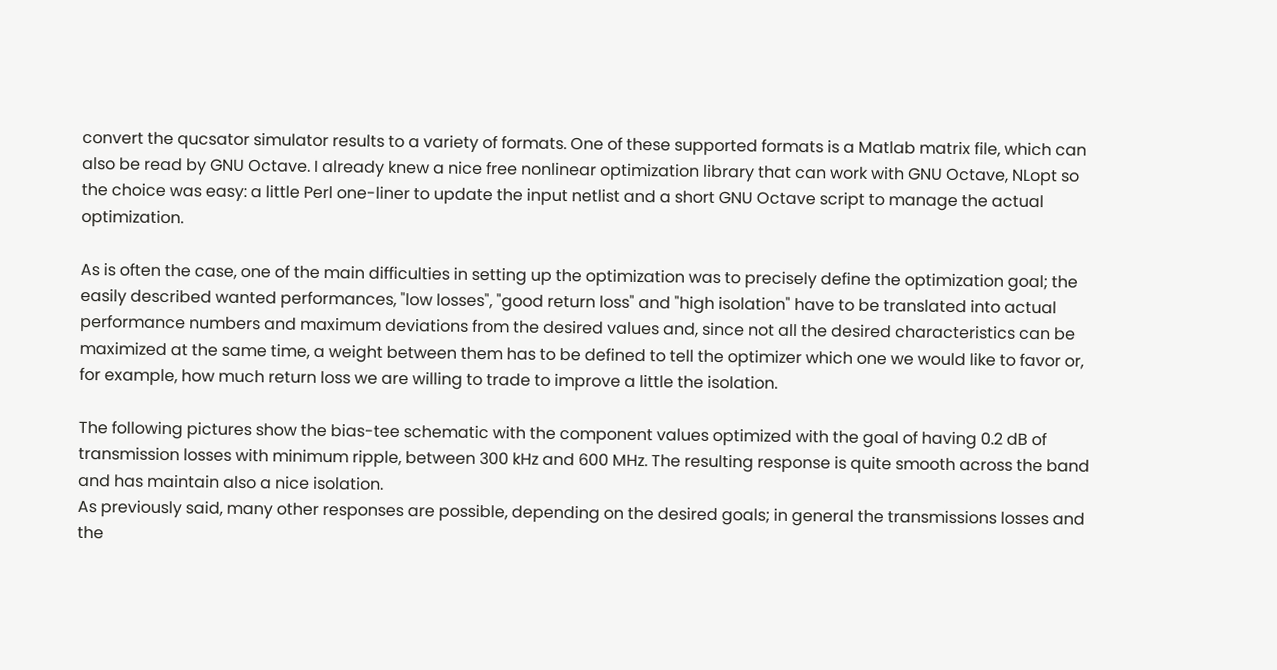convert the qucsator simulator results to a variety of formats. One of these supported formats is a Matlab matrix file, which can also be read by GNU Octave. I already knew a nice free nonlinear optimization library that can work with GNU Octave, NLopt so the choice was easy: a little Perl one-liner to update the input netlist and a short GNU Octave script to manage the actual optimization.

As is often the case, one of the main difficulties in setting up the optimization was to precisely define the optimization goal; the easily described wanted performances, "low losses", "good return loss" and "high isolation" have to be translated into actual performance numbers and maximum deviations from the desired values and, since not all the desired characteristics can be maximized at the same time, a weight between them has to be defined to tell the optimizer which one we would like to favor or, for example, how much return loss we are willing to trade to improve a little the isolation.

The following pictures show the bias-tee schematic with the component values optimized with the goal of having 0.2 dB of transmission losses with minimum ripple, between 300 kHz and 600 MHz. The resulting response is quite smooth across the band and has maintain also a nice isolation.
As previously said, many other responses are possible, depending on the desired goals; in general the transmissions losses and the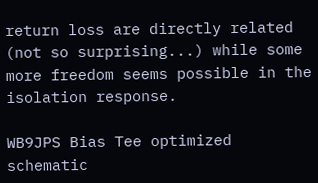return loss are directly related (not so surprising...) while some more freedom seems possible in the isolation response.

WB9JPS Bias Tee optimized schematic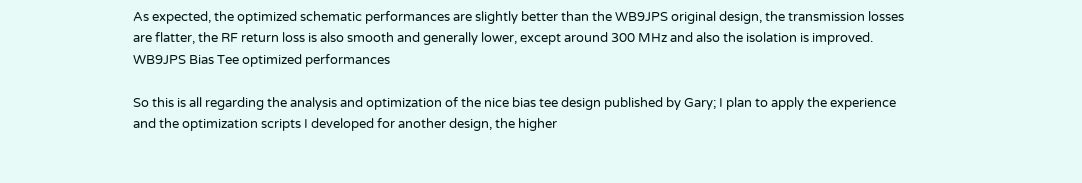As expected, the optimized schematic performances are slightly better than the WB9JPS original design, the transmission losses are flatter, the RF return loss is also smooth and generally lower, except around 300 MHz and also the isolation is improved. WB9JPS Bias Tee optimized performances

So this is all regarding the analysis and optimization of the nice bias tee design published by Gary; I plan to apply the experience and the optimization scripts I developed for another design, the higher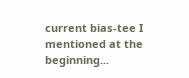current bias-tee I mentioned at the beginning...